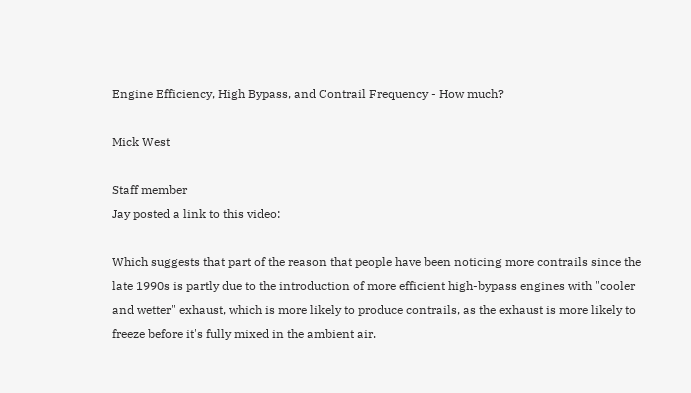Engine Efficiency, High Bypass, and Contrail Frequency - How much?

Mick West

Staff member
Jay posted a link to this video:

Which suggests that part of the reason that people have been noticing more contrails since the late 1990s is partly due to the introduction of more efficient high-bypass engines with "cooler and wetter" exhaust, which is more likely to produce contrails, as the exhaust is more likely to freeze before it's fully mixed in the ambient air.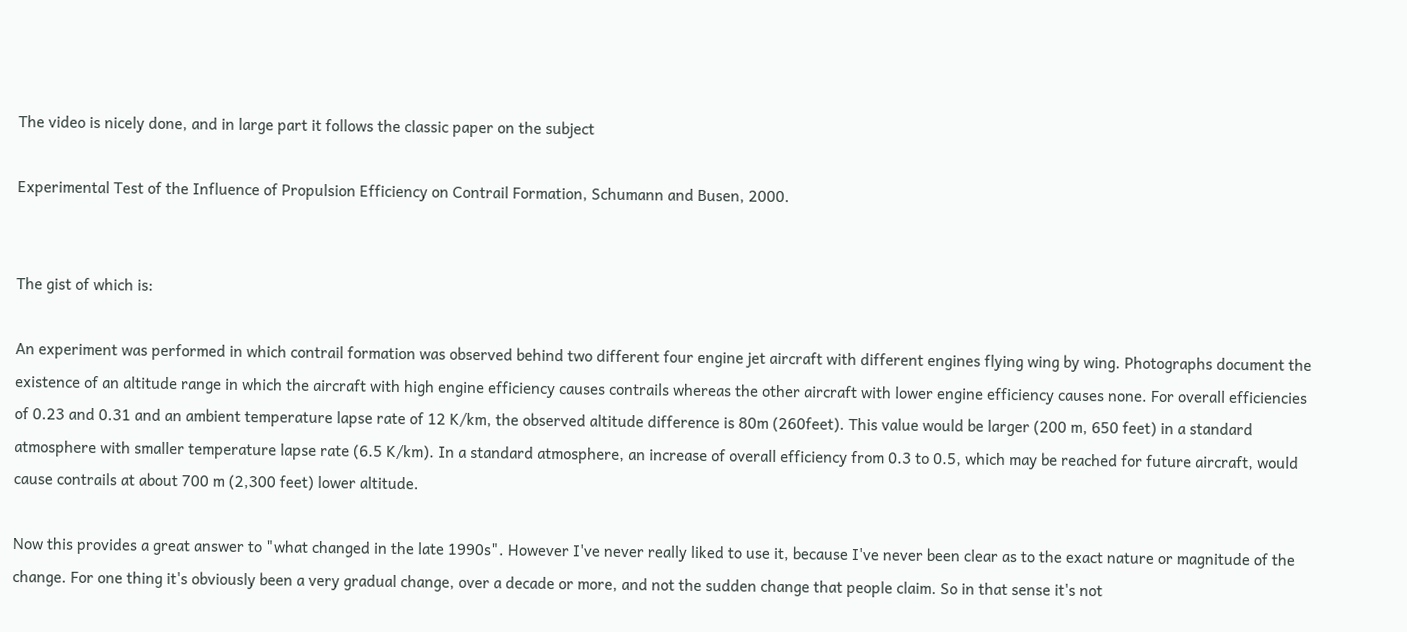The video is nicely done, and in large part it follows the classic paper on the subject

Experimental Test of the Influence of Propulsion Efficiency on Contrail Formation, Schumann and Busen, 2000.


The gist of which is:

An experiment was performed in which contrail formation was observed behind two different four engine jet aircraft with different engines flying wing by wing. Photographs document the existence of an altitude range in which the aircraft with high engine efficiency causes contrails whereas the other aircraft with lower engine efficiency causes none. For overall efficiencies of 0.23 and 0.31 and an ambient temperature lapse rate of 12 K/km, the observed altitude difference is 80m (260feet). This value would be larger (200 m, 650 feet) in a standard atmosphere with smaller temperature lapse rate (6.5 K/km). In a standard atmosphere, an increase of overall efficiency from 0.3 to 0.5, which may be reached for future aircraft, would cause contrails at about 700 m (2,300 feet) lower altitude.

Now this provides a great answer to "what changed in the late 1990s". However I've never really liked to use it, because I've never been clear as to the exact nature or magnitude of the change. For one thing it's obviously been a very gradual change, over a decade or more, and not the sudden change that people claim. So in that sense it's not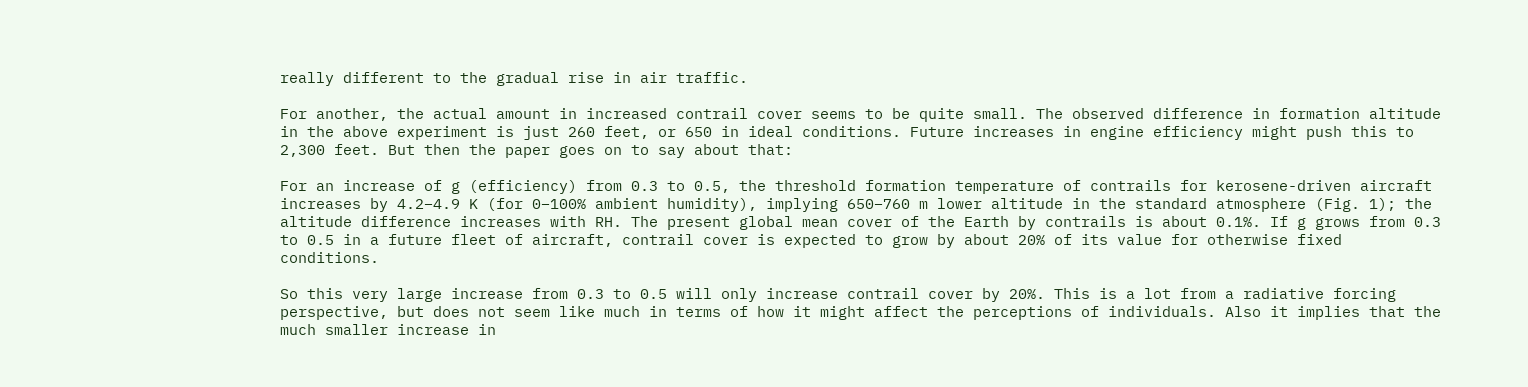really different to the gradual rise in air traffic.

For another, the actual amount in increased contrail cover seems to be quite small. The observed difference in formation altitude in the above experiment is just 260 feet, or 650 in ideal conditions. Future increases in engine efficiency might push this to 2,300 feet. But then the paper goes on to say about that:

For an increase of g (efficiency) from 0.3 to 0.5, the threshold formation temperature of contrails for kerosene-driven aircraft increases by 4.2–4.9 K (for 0–100% ambient humidity), implying 650–760 m lower altitude in the standard atmosphere (Fig. 1); the altitude difference increases with RH. The present global mean cover of the Earth by contrails is about 0.1%. If g grows from 0.3 to 0.5 in a future fleet of aircraft, contrail cover is expected to grow by about 20% of its value for otherwise fixed conditions.

So this very large increase from 0.3 to 0.5 will only increase contrail cover by 20%. This is a lot from a radiative forcing perspective, but does not seem like much in terms of how it might affect the perceptions of individuals. Also it implies that the much smaller increase in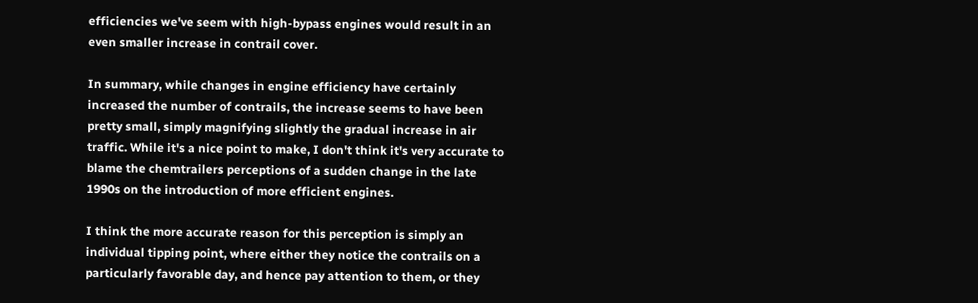efficiencies we've seem with high-bypass engines would result in an even smaller increase in contrail cover.

In summary, while changes in engine efficiency have certainly increased the number of contrails, the increase seems to have been pretty small, simply magnifying slightly the gradual increase in air traffic. While it's a nice point to make, I don't think it's very accurate to blame the chemtrailers perceptions of a sudden change in the late 1990s on the introduction of more efficient engines.

I think the more accurate reason for this perception is simply an individual tipping point, where either they notice the contrails on a particularly favorable day, and hence pay attention to them, or they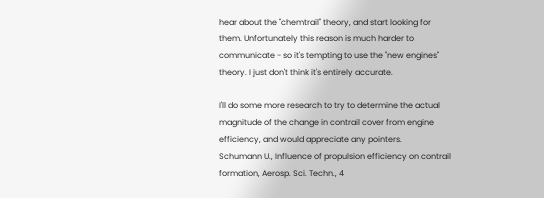hear about the "chemtrail" theory, and start looking for them. Unfortunately this reason is much harder to communicate - so it's tempting to use the "new engines" theory. I just don't think it's entirely accurate.

I'll do some more research to try to determine the actual magnitude of the change in contrail cover from engine efficiency, and would appreciate any pointers.
Schumann U., Influence of propulsion efficiency on contrail formation, Aerosp. Sci. Techn., 4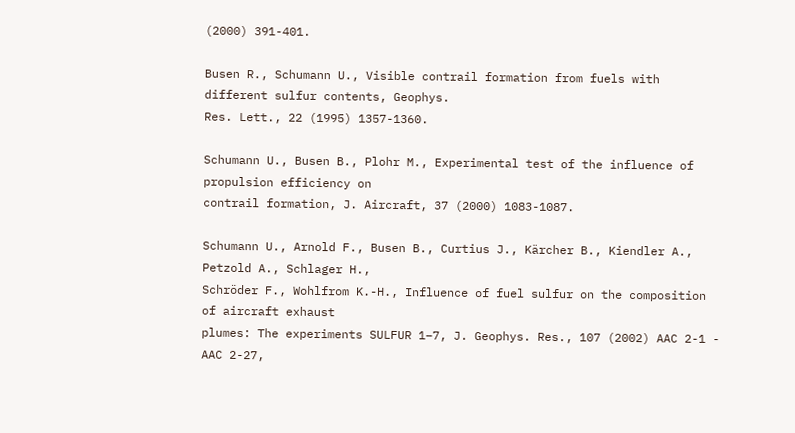(2000) 391-401.

Busen R., Schumann U., Visible contrail formation from fuels with different sulfur contents, Geophys.
Res. Lett., 22 (1995) 1357-1360.

Schumann U., Busen B., Plohr M., Experimental test of the influence of propulsion efficiency on
contrail formation, J. Aircraft, 37 (2000) 1083-1087.

Schumann U., Arnold F., Busen B., Curtius J., Kärcher B., Kiendler A., Petzold A., Schlager H.,
Schröder F., Wohlfrom K.-H., Influence of fuel sulfur on the composition of aircraft exhaust
plumes: The experiments SULFUR 1–7, J. Geophys. Res., 107 (2002) AAC 2-1 - AAC 2-27,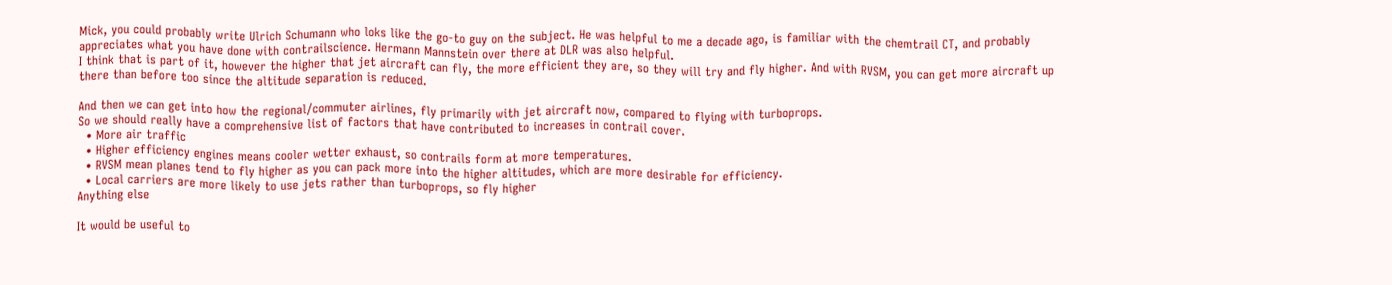Mick, you could probably write Ulrich Schumann who loks like the go-to guy on the subject. He was helpful to me a decade ago, is familiar with the chemtrail CT, and probably appreciates what you have done with contrailscience. Hermann Mannstein over there at DLR was also helpful.
I think that is part of it, however the higher that jet aircraft can fly, the more efficient they are, so they will try and fly higher. And with RVSM, you can get more aircraft up there than before too since the altitude separation is reduced.

And then we can get into how the regional/commuter airlines, fly primarily with jet aircraft now, compared to flying with turboprops.
So we should really have a comprehensive list of factors that have contributed to increases in contrail cover.
  • More air traffic
  • Higher efficiency engines means cooler wetter exhaust, so contrails form at more temperatures.
  • RVSM mean planes tend to fly higher as you can pack more into the higher altitudes, which are more desirable for efficiency.
  • Local carriers are more likely to use jets rather than turboprops, so fly higher
Anything else

It would be useful to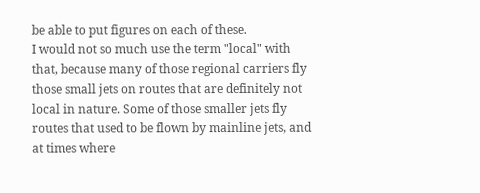be able to put figures on each of these.
I would not so much use the term "local" with that, because many of those regional carriers fly those small jets on routes that are definitely not local in nature. Some of those smaller jets fly routes that used to be flown by mainline jets, and at times where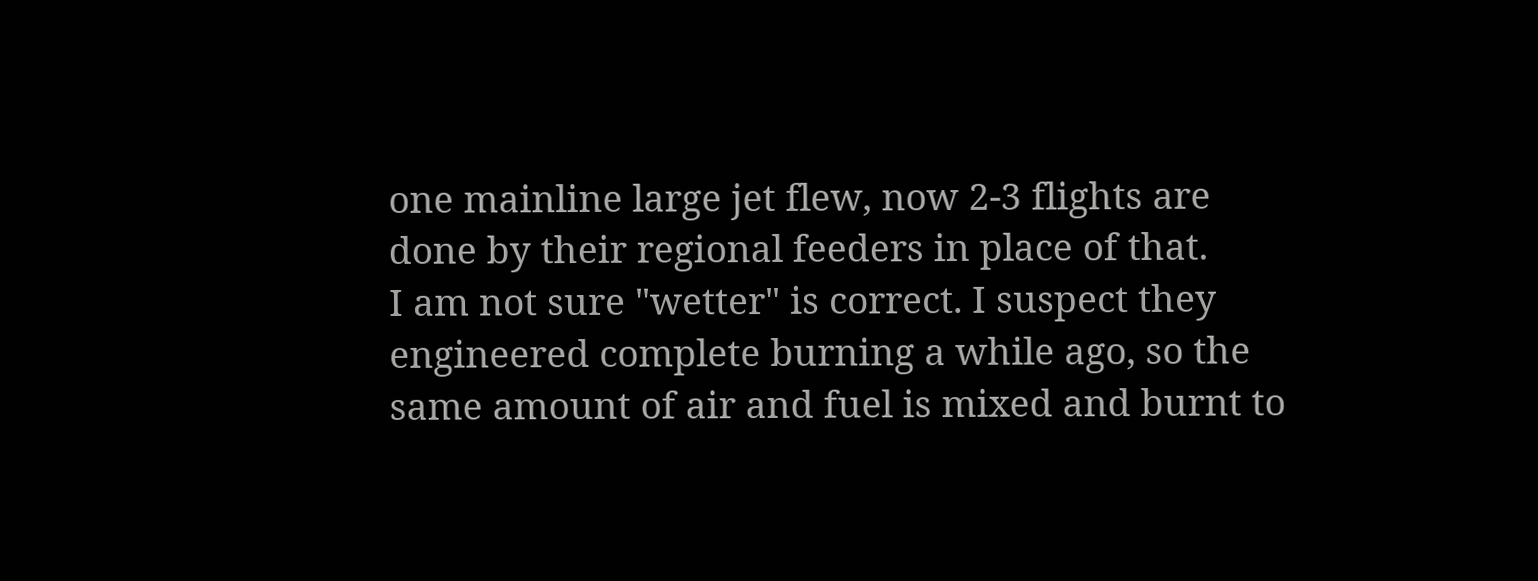one mainline large jet flew, now 2-3 flights are done by their regional feeders in place of that.
I am not sure "wetter" is correct. I suspect they engineered complete burning a while ago, so the same amount of air and fuel is mixed and burnt to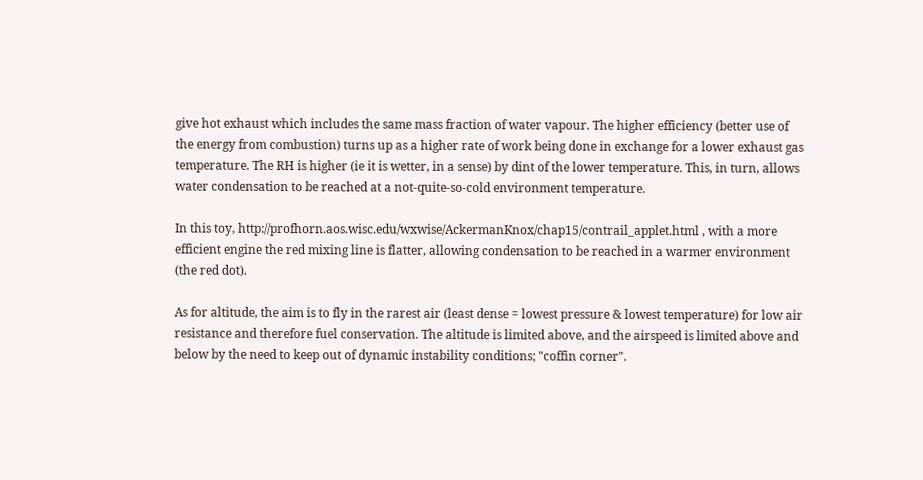give hot exhaust which includes the same mass fraction of water vapour. The higher efficiency (better use of the energy from combustion) turns up as a higher rate of work being done in exchange for a lower exhaust gas temperature. The RH is higher (ie it is wetter, in a sense) by dint of the lower temperature. This, in turn, allows water condensation to be reached at a not-quite-so-cold environment temperature.

In this toy, http://profhorn.aos.wisc.edu/wxwise/AckermanKnox/chap15/contrail_applet.html , with a more efficient engine the red mixing line is flatter, allowing condensation to be reached in a warmer environment (the red dot).

As for altitude, the aim is to fly in the rarest air (least dense = lowest pressure & lowest temperature) for low air resistance and therefore fuel conservation. The altitude is limited above, and the airspeed is limited above and below by the need to keep out of dynamic instability conditions; "coffin corner".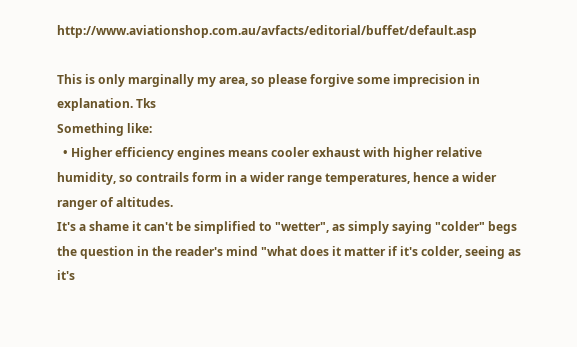http://www.aviationshop.com.au/avfacts/editorial/buffet/default.asp

This is only marginally my area, so please forgive some imprecision in explanation. Tks
Something like:
  • Higher efficiency engines means cooler exhaust with higher relative humidity, so contrails form in a wider range temperatures, hence a wider ranger of altitudes.
It's a shame it can't be simplified to "wetter", as simply saying "colder" begs the question in the reader's mind "what does it matter if it's colder, seeing as it's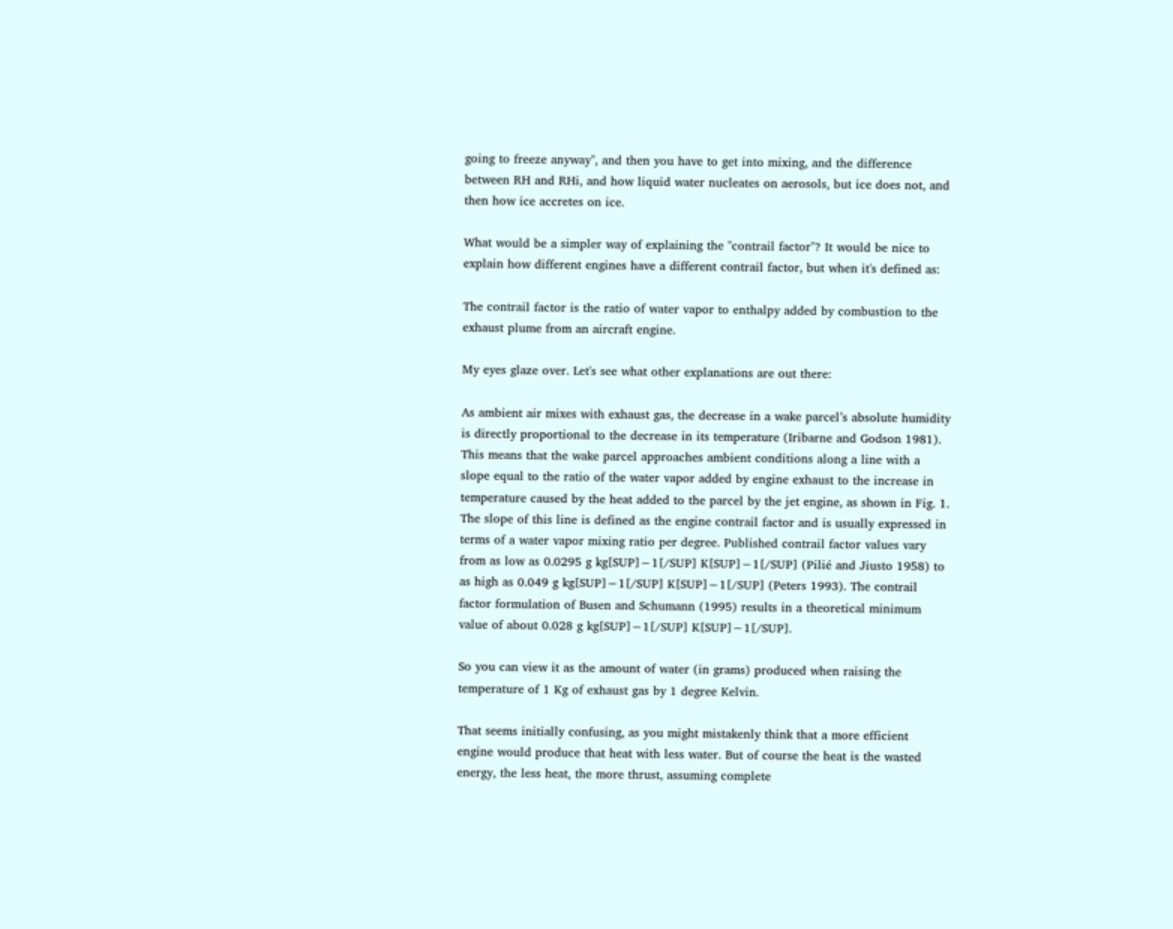going to freeze anyway", and then you have to get into mixing, and the difference between RH and RHi, and how liquid water nucleates on aerosols, but ice does not, and then how ice accretes on ice.

What would be a simpler way of explaining the "contrail factor"? It would be nice to explain how different engines have a different contrail factor, but when it's defined as:

The contrail factor is the ratio of water vapor to enthalpy added by combustion to the exhaust plume from an aircraft engine.

My eyes glaze over. Let's see what other explanations are out there:

As ambient air mixes with exhaust gas, the decrease in a wake parcel’s absolute humidity is directly proportional to the decrease in its temperature (Iribarne and Godson 1981). This means that the wake parcel approaches ambient conditions along a line with a slope equal to the ratio of the water vapor added by engine exhaust to the increase in temperature caused by the heat added to the parcel by the jet engine, as shown in Fig. 1. The slope of this line is defined as the engine contrail factor and is usually expressed in terms of a water vapor mixing ratio per degree. Published contrail factor values vary from as low as 0.0295 g kg[SUP]−1[/SUP] K[SUP]−1[/SUP] (Pilié and Jiusto 1958) to as high as 0.049 g kg[SUP]−1[/SUP] K[SUP]−1[/SUP] (Peters 1993). The contrail factor formulation of Busen and Schumann (1995) results in a theoretical minimum value of about 0.028 g kg[SUP]−1[/SUP] K[SUP]−1[/SUP].

So you can view it as the amount of water (in grams) produced when raising the temperature of 1 Kg of exhaust gas by 1 degree Kelvin.

That seems initially confusing, as you might mistakenly think that a more efficient engine would produce that heat with less water. But of course the heat is the wasted energy, the less heat, the more thrust, assuming complete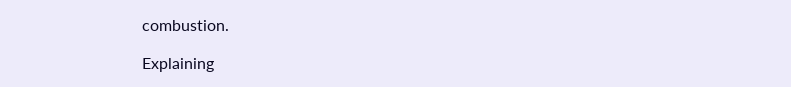combustion.

Explaining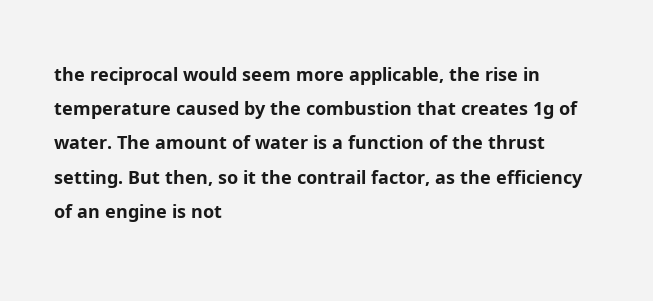the reciprocal would seem more applicable, the rise in temperature caused by the combustion that creates 1g of water. The amount of water is a function of the thrust setting. But then, so it the contrail factor, as the efficiency of an engine is not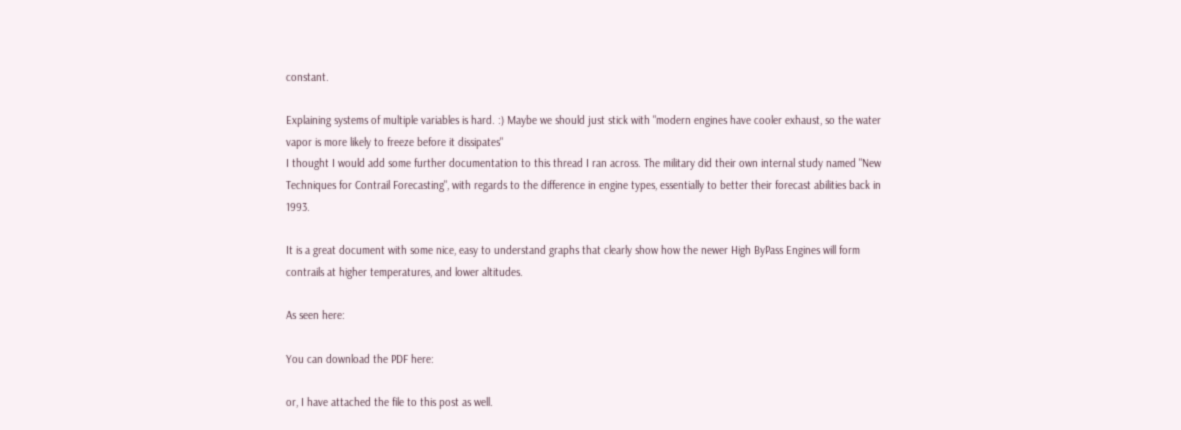constant.

Explaining systems of multiple variables is hard. :) Maybe we should just stick with "modern engines have cooler exhaust, so the water vapor is more likely to freeze before it dissipates"
I thought I would add some further documentation to this thread I ran across. The military did their own internal study named "New Techniques for Contrail Forecasting", with regards to the difference in engine types, essentially to better their forecast abilities back in 1993.

It is a great document with some nice, easy to understand graphs that clearly show how the newer High ByPass Engines will form contrails at higher temperatures, and lower altitudes.

As seen here:

You can download the PDF here:

or, I have attached the file to this post as well.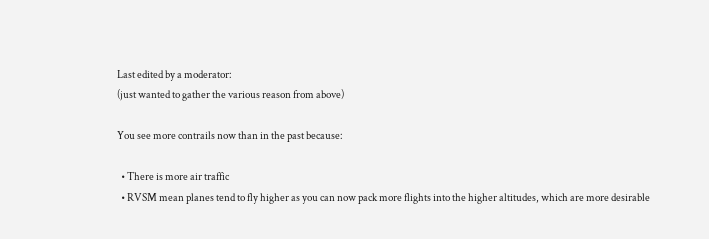Last edited by a moderator:
(just wanted to gather the various reason from above)

You see more contrails now than in the past because:

  • There is more air traffic
  • RVSM mean planes tend to fly higher as you can now pack more flights into the higher altitudes, which are more desirable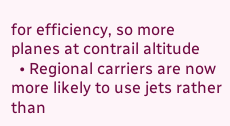for efficiency, so more planes at contrail altitude
  • Regional carriers are now more likely to use jets rather than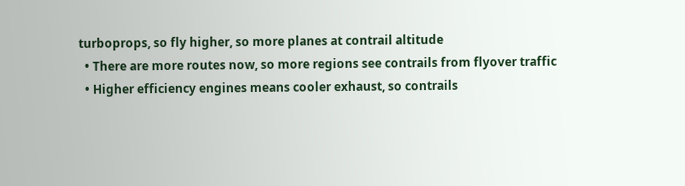turboprops, so fly higher, so more planes at contrail altitude
  • There are more routes now, so more regions see contrails from flyover traffic
  • Higher efficiency engines means cooler exhaust, so contrails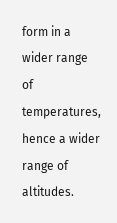form in a wider range of temperatures, hence a wider range of altitudes.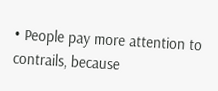• People pay more attention to contrails, because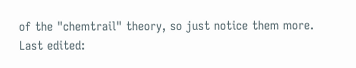of the "chemtrail" theory, so just notice them more.
Last edited: